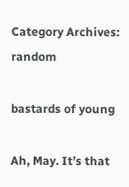Category Archives: random

bastards of young

Ah, May. It’s that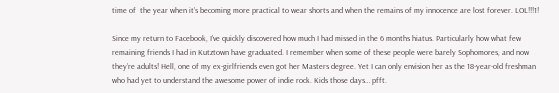time of  the year when it’s becoming more practical to wear shorts and when the remains of my innocence are lost forever. LOL!!!1!

Since my return to Facebook, I’ve quickly discovered how much I had missed in the 6 months hiatus. Particularly how what few remaining friends I had in Kutztown have graduated. I remember when some of these people were barely Sophomores, and now they’re adults! Hell, one of my ex-girlfriends even got her Masters degree. Yet I can only envision her as the 18-year-old freshman who had yet to understand the awesome power of indie rock. Kids those days… pfft.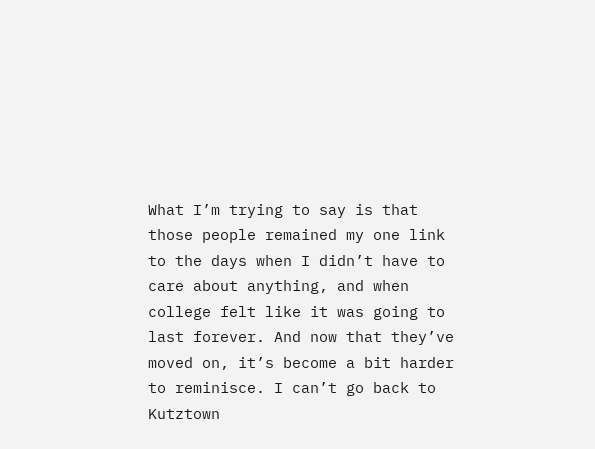What I’m trying to say is that those people remained my one link to the days when I didn’t have to care about anything, and when college felt like it was going to last forever. And now that they’ve moved on, it’s become a bit harder to reminisce. I can’t go back to Kutztown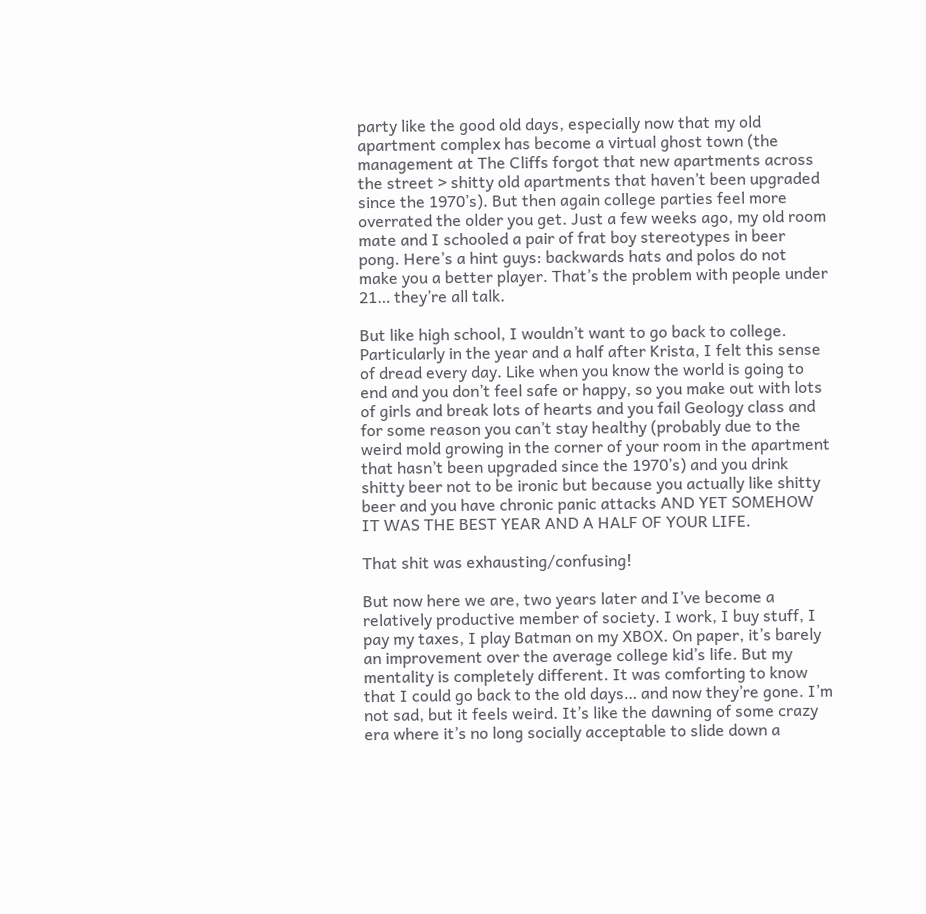party like the good old days, especially now that my old apartment complex has become a virtual ghost town (the management at The Cliffs forgot that new apartments across the street > shitty old apartments that haven’t been upgraded since the 1970’s). But then again college parties feel more overrated the older you get. Just a few weeks ago, my old room mate and I schooled a pair of frat boy stereotypes in beer pong. Here’s a hint guys: backwards hats and polos do not make you a better player. That’s the problem with people under 21… they’re all talk.

But like high school, I wouldn’t want to go back to college. Particularly in the year and a half after Krista, I felt this sense of dread every day. Like when you know the world is going to end and you don’t feel safe or happy, so you make out with lots of girls and break lots of hearts and you fail Geology class and for some reason you can’t stay healthy (probably due to the weird mold growing in the corner of your room in the apartment that hasn’t been upgraded since the 1970’s) and you drink shitty beer not to be ironic but because you actually like shitty beer and you have chronic panic attacks AND YET SOMEHOW IT WAS THE BEST YEAR AND A HALF OF YOUR LIFE.

That shit was exhausting/confusing!

But now here we are, two years later and I’ve become a relatively productive member of society. I work, I buy stuff, I pay my taxes, I play Batman on my XBOX. On paper, it’s barely an improvement over the average college kid’s life. But my mentality is completely different. It was comforting to know that I could go back to the old days… and now they’re gone. I’m not sad, but it feels weird. It’s like the dawning of some crazy era where it’s no long socially acceptable to slide down a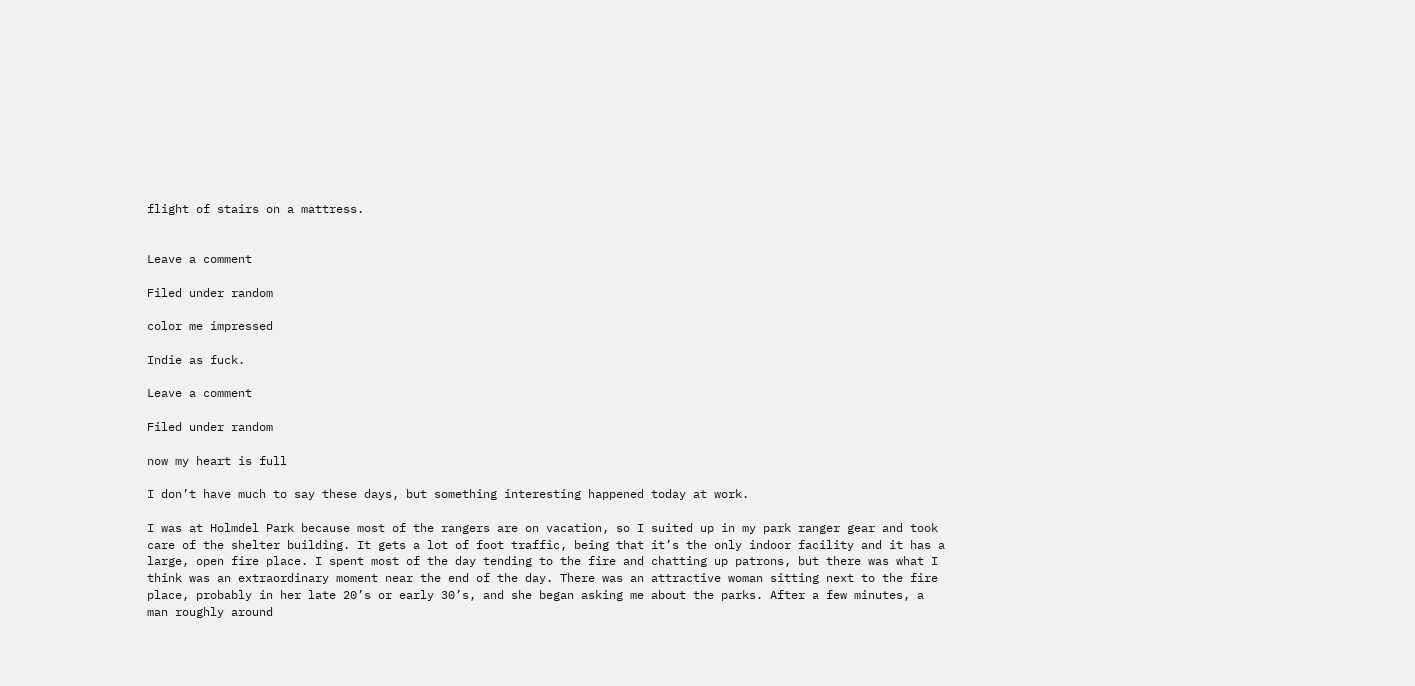flight of stairs on a mattress.


Leave a comment

Filed under random

color me impressed

Indie as fuck.

Leave a comment

Filed under random

now my heart is full

I don’t have much to say these days, but something interesting happened today at work.

I was at Holmdel Park because most of the rangers are on vacation, so I suited up in my park ranger gear and took care of the shelter building. It gets a lot of foot traffic, being that it’s the only indoor facility and it has a large, open fire place. I spent most of the day tending to the fire and chatting up patrons, but there was what I think was an extraordinary moment near the end of the day. There was an attractive woman sitting next to the fire place, probably in her late 20’s or early 30’s, and she began asking me about the parks. After a few minutes, a man roughly around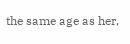the same age as her,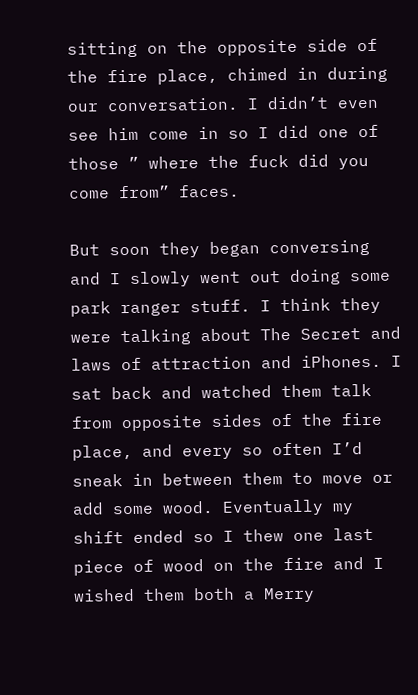sitting on the opposite side of the fire place, chimed in during our conversation. I didn’t even see him come in so I did one of those ” where the fuck did you come from” faces.

But soon they began conversing and I slowly went out doing some park ranger stuff. I think they were talking about The Secret and laws of attraction and iPhones. I sat back and watched them talk from opposite sides of the fire place, and every so often I’d sneak in between them to move or add some wood. Eventually my shift ended so I thew one last piece of wood on the fire and I wished them both a Merry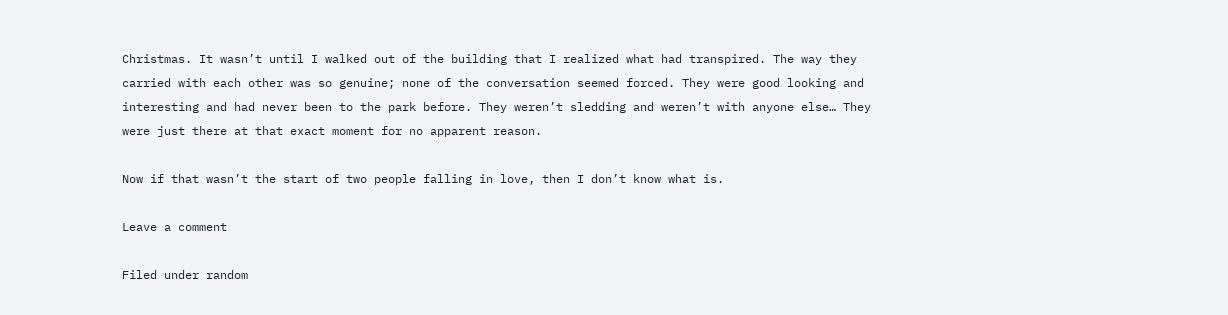Christmas. It wasn’t until I walked out of the building that I realized what had transpired. The way they carried with each other was so genuine; none of the conversation seemed forced. They were good looking and interesting and had never been to the park before. They weren’t sledding and weren’t with anyone else… They were just there at that exact moment for no apparent reason.

Now if that wasn’t the start of two people falling in love, then I don’t know what is.

Leave a comment

Filed under random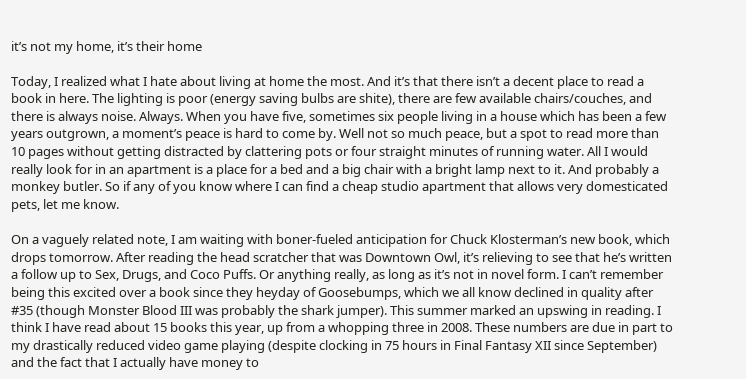it’s not my home, it’s their home

Today, I realized what I hate about living at home the most. And it’s that there isn’t a decent place to read a book in here. The lighting is poor (energy saving bulbs are shite), there are few available chairs/couches, and there is always noise. Always. When you have five, sometimes six people living in a house which has been a few years outgrown, a moment’s peace is hard to come by. Well not so much peace, but a spot to read more than 10 pages without getting distracted by clattering pots or four straight minutes of running water. All I would really look for in an apartment is a place for a bed and a big chair with a bright lamp next to it. And probably a monkey butler. So if any of you know where I can find a cheap studio apartment that allows very domesticated pets, let me know.

On a vaguely related note, I am waiting with boner-fueled anticipation for Chuck Klosterman’s new book, which drops tomorrow. After reading the head scratcher that was Downtown Owl, it’s relieving to see that he’s written a follow up to Sex, Drugs, and Coco Puffs. Or anything really, as long as it’s not in novel form. I can’t remember being this excited over a book since they heyday of Goosebumps, which we all know declined in quality after #35 (though Monster Blood III was probably the shark jumper). This summer marked an upswing in reading. I think I have read about 15 books this year, up from a whopping three in 2008. These numbers are due in part to my drastically reduced video game playing (despite clocking in 75 hours in Final Fantasy XII since September) and the fact that I actually have money to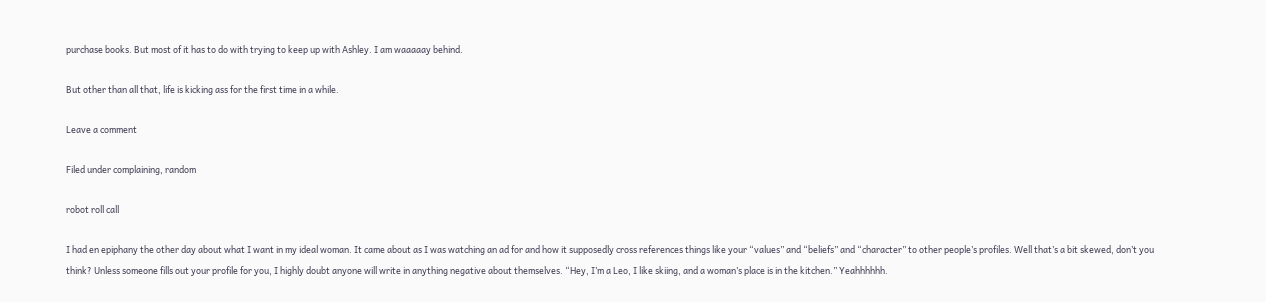purchase books. But most of it has to do with trying to keep up with Ashley. I am waaaaay behind.

But other than all that, life is kicking ass for the first time in a while.

Leave a comment

Filed under complaining, random

robot roll call

I had en epiphany the other day about what I want in my ideal woman. It came about as I was watching an ad for and how it supposedly cross references things like your “values” and “beliefs” and “character” to other people’s profiles. Well that’s a bit skewed, don’t you think? Unless someone fills out your profile for you, I highly doubt anyone will write in anything negative about themselves. “Hey, I’m a Leo, I like skiing, and a woman’s place is in the kitchen.” Yeahhhhhh.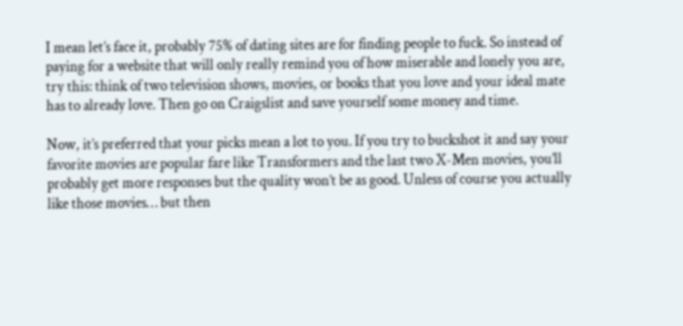I mean let’s face it, probably 75% of dating sites are for finding people to fuck. So instead of paying for a website that will only really remind you of how miserable and lonely you are, try this: think of two television shows, movies, or books that you love and your ideal mate has to already love. Then go on Craigslist and save yourself some money and time.

Now, it’s preferred that your picks mean a lot to you. If you try to buckshot it and say your favorite movies are popular fare like Transformers and the last two X-Men movies, you’ll probably get more responses but the quality won’t be as good. Unless of course you actually like those movies… but then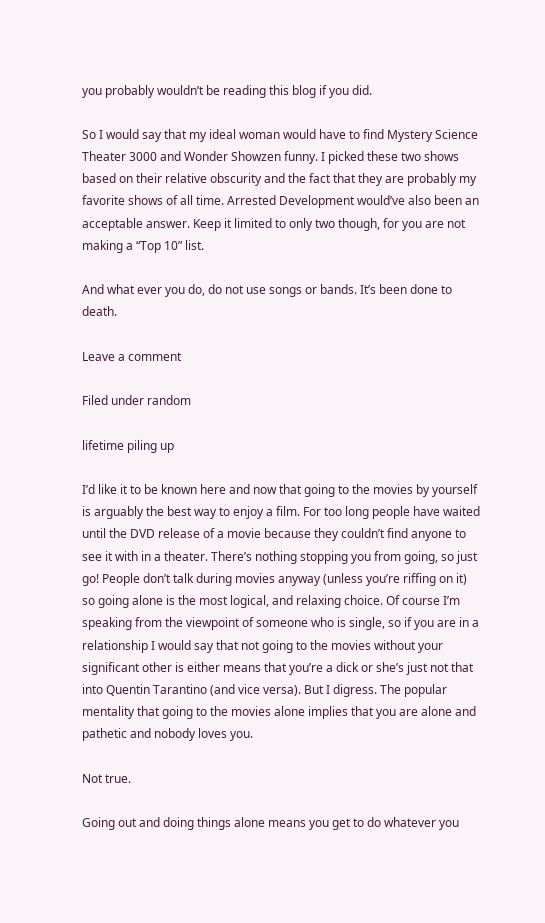you probably wouldn’t be reading this blog if you did.

So I would say that my ideal woman would have to find Mystery Science Theater 3000 and Wonder Showzen funny. I picked these two shows based on their relative obscurity and the fact that they are probably my favorite shows of all time. Arrested Development would’ve also been an acceptable answer. Keep it limited to only two though, for you are not making a “Top 10” list.

And what ever you do, do not use songs or bands. It’s been done to death.

Leave a comment

Filed under random

lifetime piling up

I’d like it to be known here and now that going to the movies by yourself is arguably the best way to enjoy a film. For too long people have waited until the DVD release of a movie because they couldn’t find anyone to see it with in a theater. There’s nothing stopping you from going, so just go! People don’t talk during movies anyway (unless you’re riffing on it) so going alone is the most logical, and relaxing choice. Of course I’m speaking from the viewpoint of someone who is single, so if you are in a relationship I would say that not going to the movies without your significant other is either means that you’re a dick or she’s just not that into Quentin Tarantino (and vice versa). But I digress. The popular mentality that going to the movies alone implies that you are alone and pathetic and nobody loves you.

Not true.

Going out and doing things alone means you get to do whatever you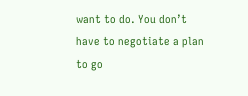want to do. You don’t have to negotiate a plan to go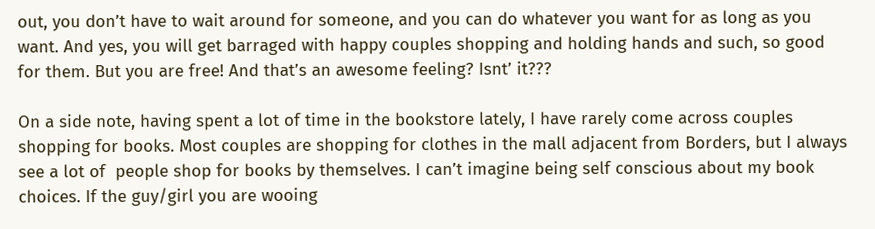out, you don’t have to wait around for someone, and you can do whatever you want for as long as you want. And yes, you will get barraged with happy couples shopping and holding hands and such, so good for them. But you are free! And that’s an awesome feeling? Isnt’ it???

On a side note, having spent a lot of time in the bookstore lately, I have rarely come across couples shopping for books. Most couples are shopping for clothes in the mall adjacent from Borders, but I always see a lot of  people shop for books by themselves. I can’t imagine being self conscious about my book choices. If the guy/girl you are wooing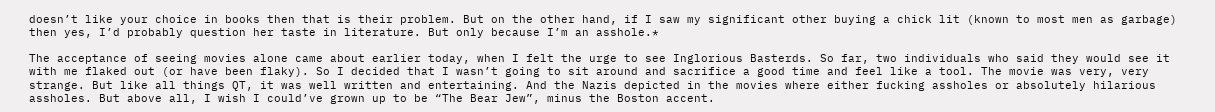doesn’t like your choice in books then that is their problem. But on the other hand, if I saw my significant other buying a chick lit (known to most men as garbage) then yes, I’d probably question her taste in literature. But only because I’m an asshole.*

The acceptance of seeing movies alone came about earlier today, when I felt the urge to see Inglorious Basterds. So far, two individuals who said they would see it with me flaked out (or have been flaky). So I decided that I wasn’t going to sit around and sacrifice a good time and feel like a tool. The movie was very, very strange. But like all things QT, it was well written and entertaining. And the Nazis depicted in the movies where either fucking assholes or absolutely hilarious assholes. But above all, I wish I could’ve grown up to be “The Bear Jew”, minus the Boston accent.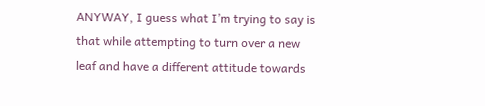ANYWAY, I guess what I’m trying to say is that while attempting to turn over a new leaf and have a different attitude towards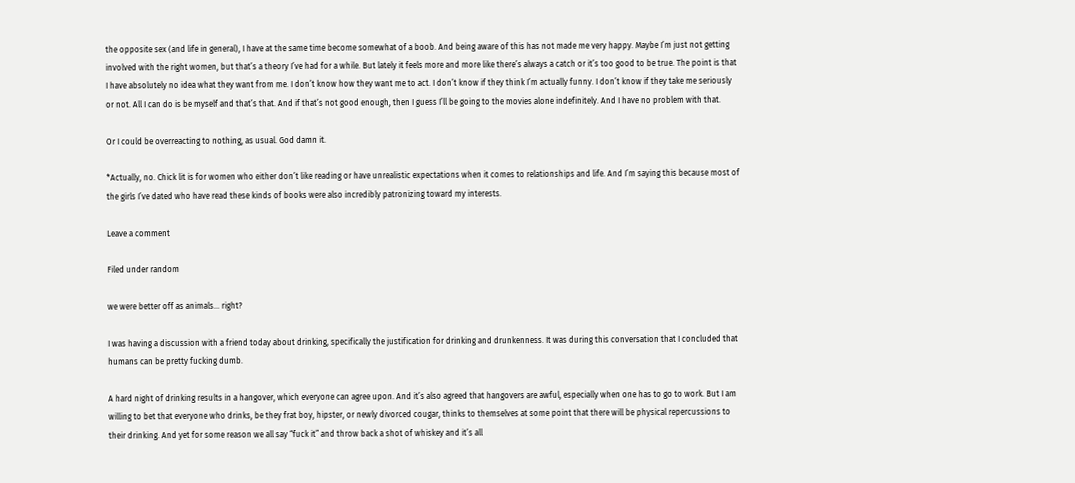the opposite sex (and life in general), I have at the same time become somewhat of a boob. And being aware of this has not made me very happy. Maybe I’m just not getting involved with the right women, but that’s a theory I’ve had for a while. But lately it feels more and more like there’s always a catch or it’s too good to be true. The point is that I have absolutely no idea what they want from me. I don’t know how they want me to act. I don’t know if they think I’m actually funny. I don’t know if they take me seriously or not. All I can do is be myself and that’s that. And if that’s not good enough, then I guess I’ll be going to the movies alone indefinitely. And I have no problem with that.

Or I could be overreacting to nothing, as usual. God damn it.

*Actually, no. Chick lit is for women who either don’t like reading or have unrealistic expectations when it comes to relationships and life. And I’m saying this because most of the girls I’ve dated who have read these kinds of books were also incredibly patronizing toward my interests.

Leave a comment

Filed under random

we were better off as animals… right?

I was having a discussion with a friend today about drinking, specifically the justification for drinking and drunkenness. It was during this conversation that I concluded that humans can be pretty fucking dumb.

A hard night of drinking results in a hangover, which everyone can agree upon. And it’s also agreed that hangovers are awful, especially when one has to go to work. But I am willing to bet that everyone who drinks, be they frat boy, hipster, or newly divorced cougar, thinks to themselves at some point that there will be physical repercussions to their drinking. And yet for some reason we all say “fuck it” and throw back a shot of whiskey and it’s all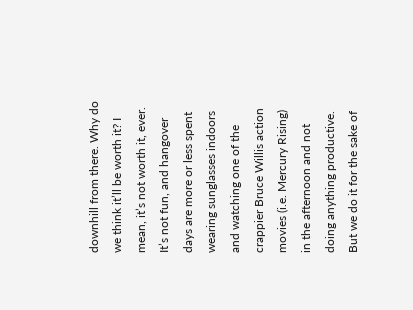downhill from there. Why do we think it’ll be worth it? I mean, it’s not worth it, ever. It’s not fun, and hangover days are more or less spent wearing sunglasses indoors and watching one of the crappier Bruce Willis action movies (i.e. Mercury Rising)  in the afternoon and not doing anything productive. But we do it for the sake of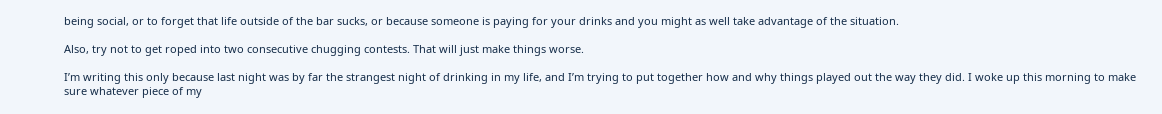being social, or to forget that life outside of the bar sucks, or because someone is paying for your drinks and you might as well take advantage of the situation.

Also, try not to get roped into two consecutive chugging contests. That will just make things worse.

I’m writing this only because last night was by far the strangest night of drinking in my life, and I’m trying to put together how and why things played out the way they did. I woke up this morning to make sure whatever piece of my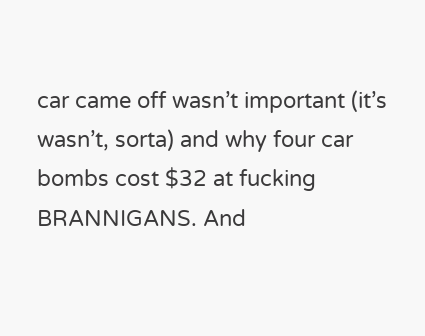car came off wasn’t important (it’s wasn’t, sorta) and why four car bombs cost $32 at fucking BRANNIGANS. And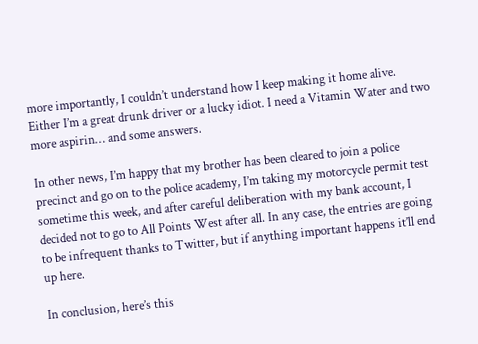more importantly, I couldn’t understand how I keep making it home alive. Either I’m a great drunk driver or a lucky idiot. I need a Vitamin Water and two more aspirin… and some answers.

In other news, I’m happy that my brother has been cleared to join a police precinct and go on to the police academy, I’m taking my motorcycle permit test sometime this week, and after careful deliberation with my bank account, I decided not to go to All Points West after all. In any case, the entries are going to be infrequent thanks to Twitter, but if anything important happens it’ll end up here.

In conclusion, here’s this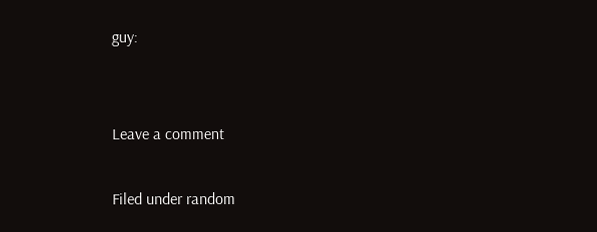guy:


Leave a comment

Filed under random